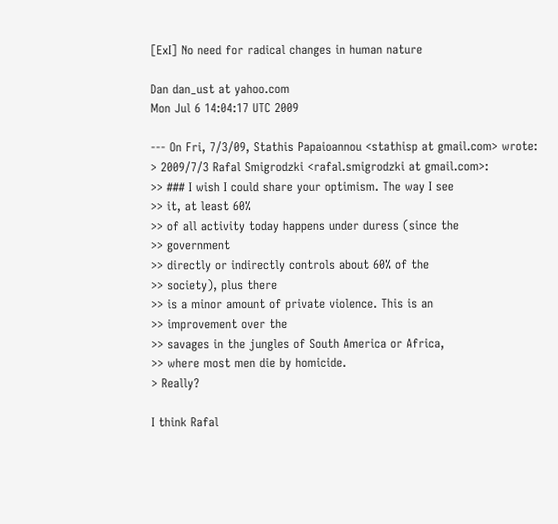[ExI] No need for radical changes in human nature

Dan dan_ust at yahoo.com
Mon Jul 6 14:04:17 UTC 2009

--- On Fri, 7/3/09, Stathis Papaioannou <stathisp at gmail.com> wrote:
> 2009/7/3 Rafal Smigrodzki <rafal.smigrodzki at gmail.com>:
>> ### I wish I could share your optimism. The way I see
>> it, at least 60%
>> of all activity today happens under duress (since the
>> government
>> directly or indirectly controls about 60% of the
>> society), plus there
>> is a minor amount of private violence. This is an
>> improvement over the
>> savages in the jungles of South America or Africa,
>> where most men die by homicide.
> Really?

I think Rafal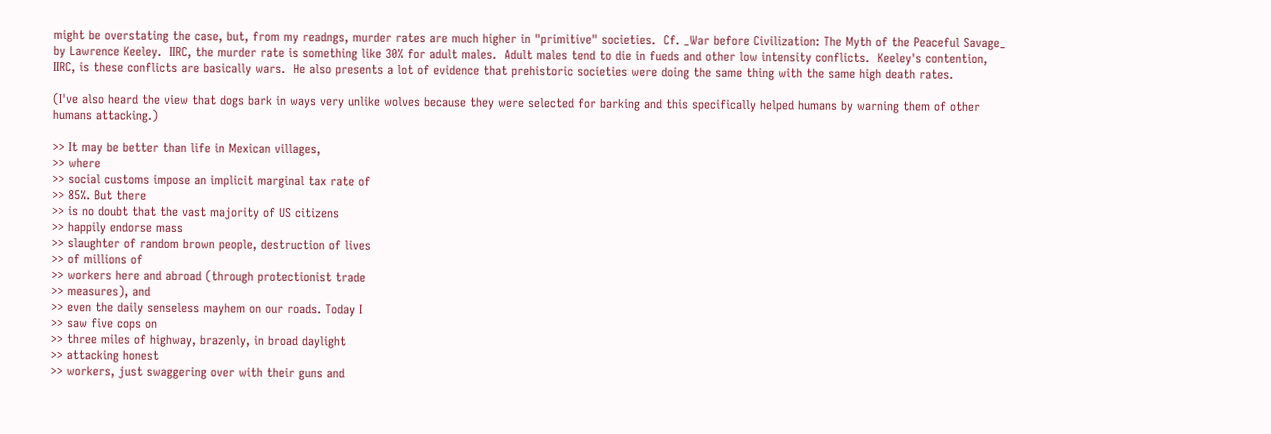might be overstating the case, but, from my readngs, murder rates are much higher in "primitive" societies.  Cf. _War before Civilization: The Myth of the Peaceful Savage_ by Lawrence Keeley.  IIRC, the murder rate is something like 30% for adult males.  Adult males tend to die in fueds and other low intensity conflicts.  Keeley's contention, IIRC, is these conflicts are basically wars.  He also presents a lot of evidence that prehistoric societies were doing the same thing with the same high death rates.

(I've also heard the view that dogs bark in ways very unlike wolves because they were selected for barking and this specifically helped humans by warning them of other humans attacking.)

>> It may be better than life in Mexican villages,
>> where
>> social customs impose an implicit marginal tax rate of
>> 85%. But there
>> is no doubt that the vast majority of US citizens
>> happily endorse mass
>> slaughter of random brown people, destruction of lives
>> of millions of
>> workers here and abroad (through protectionist trade
>> measures), and
>> even the daily senseless mayhem on our roads. Today I
>> saw five cops on
>> three miles of highway, brazenly, in broad daylight
>> attacking honest
>> workers, just swaggering over with their guns and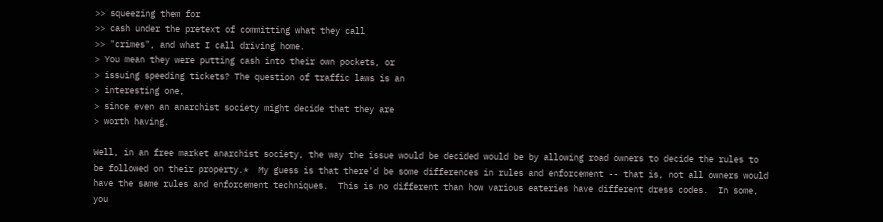>> squeezing them for
>> cash under the pretext of committing what they call
>> "crimes", and what I call driving home.
> You mean they were putting cash into their own pockets, or
> issuing speeding tickets? The question of traffic laws is an
> interesting one,
> since even an anarchist society might decide that they are
> worth having.

Well, in an free market anarchist society, the way the issue would be decided would be by allowing road owners to decide the rules to be followed on their property.*  My guess is that there'd be some differences in rules and enforcement -- that is, not all owners would have the same rules and enforcement techniques.  This is no different than how various eateries have different dress codes.  In some, you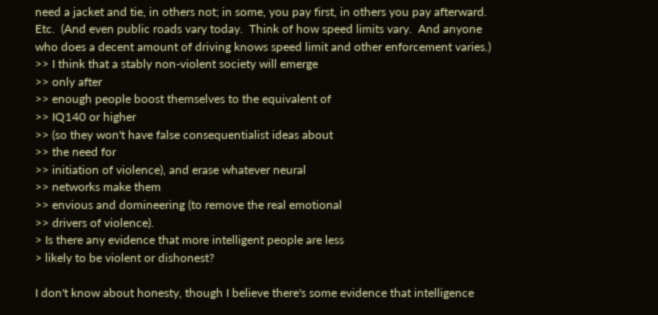need a jacket and tie, in others not; in some, you pay first, in others you pay afterward.  Etc.  (And even public roads vary today.  Think of how speed limits vary.  And anyone who does a decent amount of driving knows speed limit and other enforcement varies.)
>> I think that a stably non-violent society will emerge
>> only after
>> enough people boost themselves to the equivalent of
>> IQ140 or higher
>> (so they won't have false consequentialist ideas about
>> the need for
>> initiation of violence), and erase whatever neural
>> networks make them
>> envious and domineering (to remove the real emotional
>> drivers of violence).
> Is there any evidence that more intelligent people are less
> likely to be violent or dishonest?

I don't know about honesty, though I believe there's some evidence that intelligence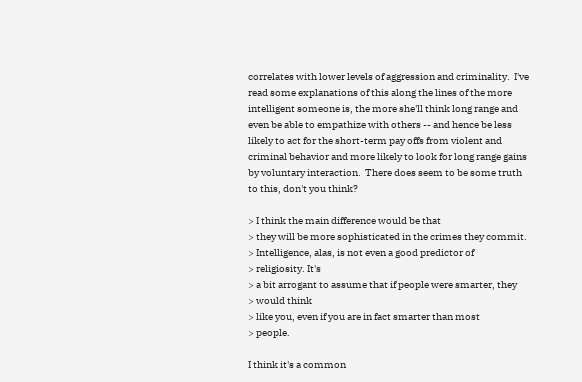correlates with lower levels of aggression and criminality.  I've read some explanations of this along the lines of the more intelligent someone is, the more she'll think long range and even be able to empathize with others -- and hence be less likely to act for the short-term pay offs from violent and criminal behavior and more likely to look for long range gains by voluntary interaction.  There does seem to be some truth to this, don't you think?

> I think the main difference would be that
> they will be more sophisticated in the crimes they commit.
> Intelligence, alas, is not even a good predictor of
> religiosity. It's
> a bit arrogant to assume that if people were smarter, they
> would think
> like you, even if you are in fact smarter than most
> people.

I think it's a common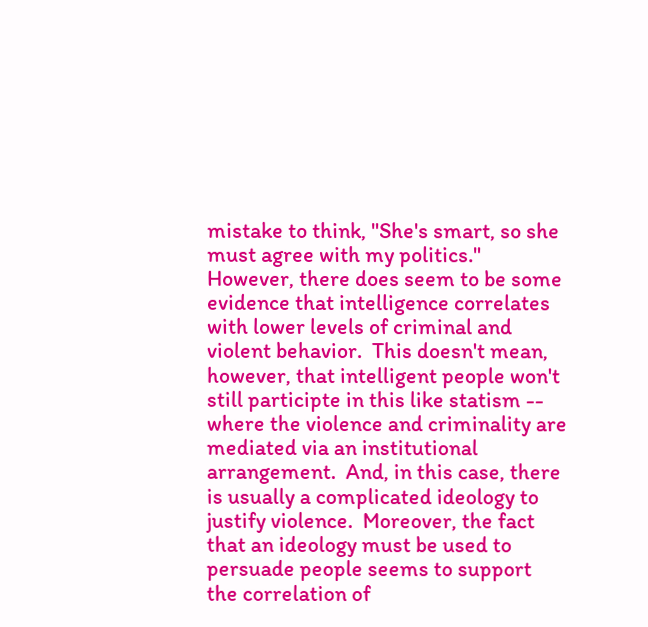mistake to think, "She's smart, so she must agree with my politics."  However, there does seem to be some evidence that intelligence correlates with lower levels of criminal and violent behavior.  This doesn't mean, however, that intelligent people won't still participte in this like statism -- where the violence and criminality are mediated via an institutional arrangement.  And, in this case, there is usually a complicated ideology to justify violence.  Moreover, the fact that an ideology must be used to persuade people seems to support the correlation of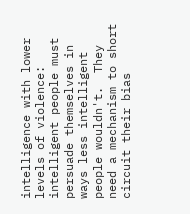intelligence with lower levels of violence: intelligent people must persuade themselves in ways less intelligent people wouldn't.  They need a mechanism to short circuit their bias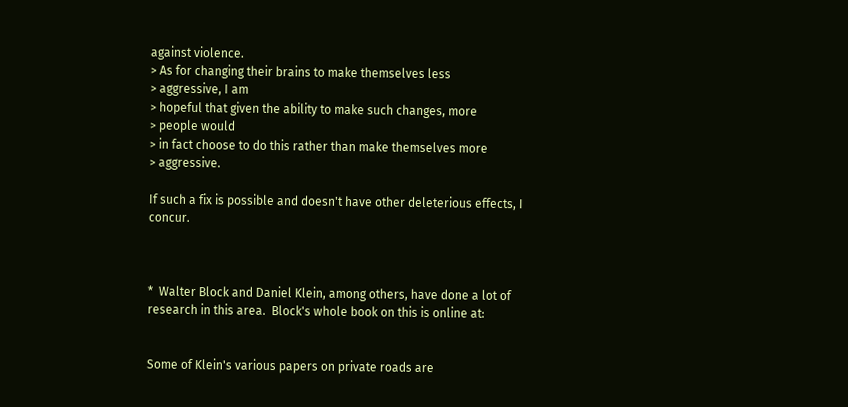against violence.
> As for changing their brains to make themselves less
> aggressive, I am
> hopeful that given the ability to make such changes, more
> people would
> in fact choose to do this rather than make themselves more
> aggressive.

If such a fix is possible and doesn't have other deleterious effects, I concur.



*  Walter Block and Daniel Klein, among others, have done a lot of research in this area.  Block's whole book on this is online at:


Some of Klein's various papers on private roads are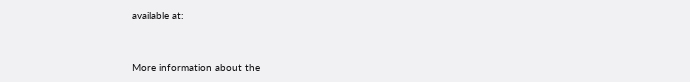available at:



More information about the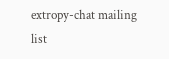extropy-chat mailing list